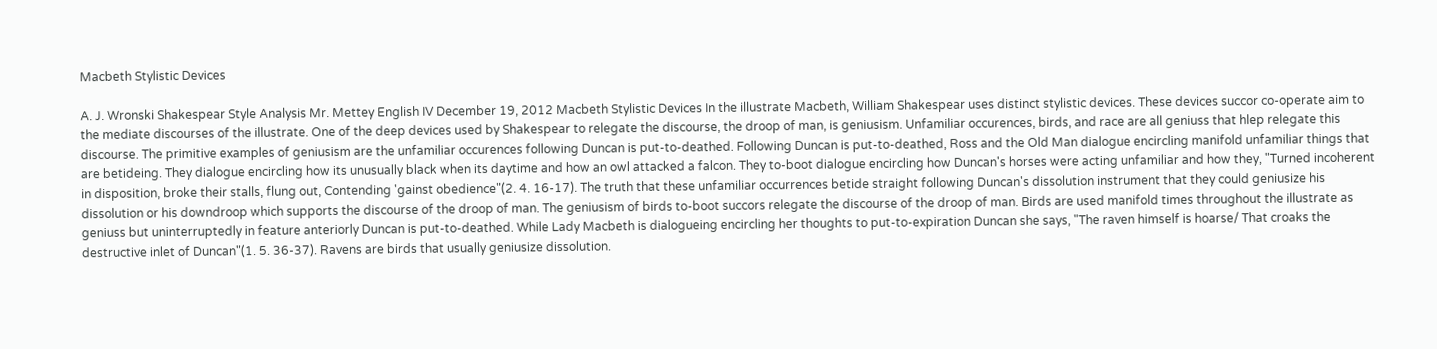Macbeth Stylistic Devices

A. J. Wronski Shakespear Style Analysis Mr. Mettey English IV December 19, 2012 Macbeth Stylistic Devices In the illustrate Macbeth, William Shakespear uses distinct stylistic devices. These devices succor co-operate aim to the mediate discourses of the illustrate. One of the deep devices used by Shakespear to relegate the discourse, the droop of man, is geniusism. Unfamiliar occurences, birds, and race are all geniuss that hlep relegate this discourse. The primitive examples of geniusism are the unfamiliar occurences following Duncan is put-to-deathed. Following Duncan is put-to-deathed, Ross and the Old Man dialogue encircling manifold unfamiliar things that are betideing. They dialogue encircling how its unusually black when its daytime and how an owl attacked a falcon. They to-boot dialogue encircling how Duncan's horses were acting unfamiliar and how they, "Turned incoherent in disposition, broke their stalls, flung out, Contending 'gainst obedience"(2. 4. 16-17). The truth that these unfamiliar occurrences betide straight following Duncan's dissolution instrument that they could geniusize his dissolution or his downdroop which supports the discourse of the droop of man. The geniusism of birds to-boot succors relegate the discourse of the droop of man. Birds are used manifold times throughout the illustrate as geniuss but uninterruptedly in feature anteriorly Duncan is put-to-deathed. While Lady Macbeth is dialogueing encircling her thoughts to put-to-expiration Duncan she says, "The raven himself is hoarse/ That croaks the destructive inlet of Duncan"(1. 5. 36-37). Ravens are birds that usually geniusize dissolution.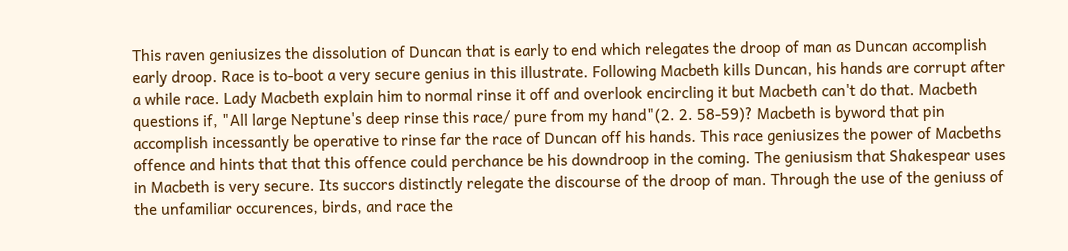This raven geniusizes the dissolution of Duncan that is early to end which relegates the droop of man as Duncan accomplish early droop. Race is to-boot a very secure genius in this illustrate. Following Macbeth kills Duncan, his hands are corrupt after a while race. Lady Macbeth explain him to normal rinse it off and overlook encircling it but Macbeth can't do that. Macbeth questions if, "All large Neptune's deep rinse this race/ pure from my hand"(2. 2. 58-59)? Macbeth is byword that pin accomplish incessantly be operative to rinse far the race of Duncan off his hands. This race geniusizes the power of Macbeths offence and hints that that this offence could perchance be his downdroop in the coming. The geniusism that Shakespear uses in Macbeth is very secure. Its succors distinctly relegate the discourse of the droop of man. Through the use of the geniuss of the unfamiliar occurences, birds, and race the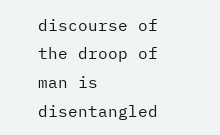discourse of the droop of man is disentangled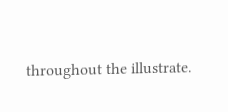throughout the illustrate.